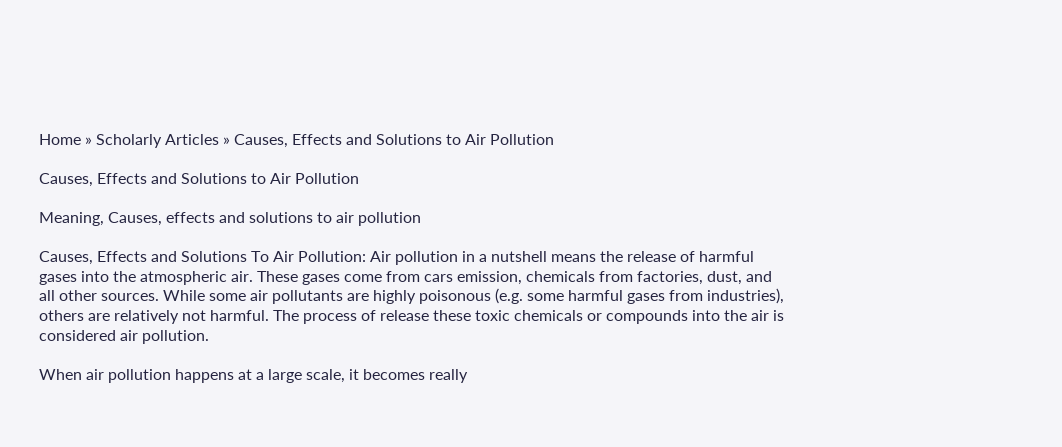Home » Scholarly Articles » Causes, Effects and Solutions to Air Pollution

Causes, Effects and Solutions to Air Pollution

Meaning, Causes, effects and solutions to air pollution

Causes, Effects and Solutions To Air Pollution: Air pollution in a nutshell means the release of harmful gases into the atmospheric air. These gases come from cars emission, chemicals from factories, dust, and all other sources. While some air pollutants are highly poisonous (e.g. some harmful gases from industries), others are relatively not harmful. The process of release these toxic chemicals or compounds into the air is considered air pollution.

When air pollution happens at a large scale, it becomes really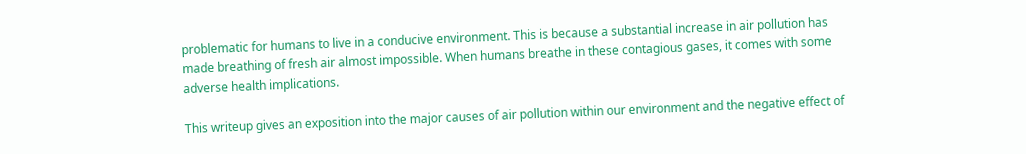problematic for humans to live in a conducive environment. This is because a substantial increase in air pollution has made breathing of fresh air almost impossible. When humans breathe in these contagious gases, it comes with some adverse health implications.

This writeup gives an exposition into the major causes of air pollution within our environment and the negative effect of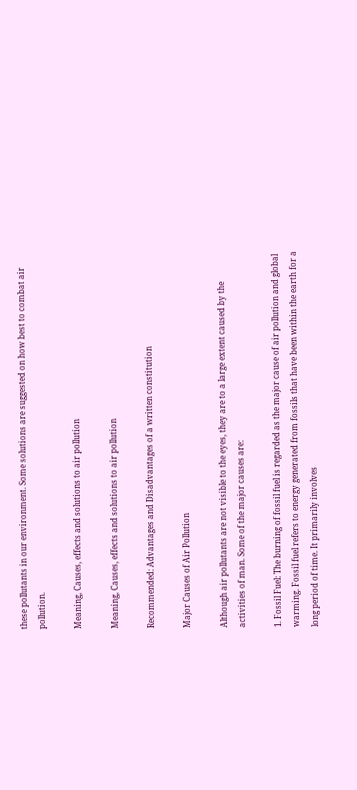these pollutants in our environment. Some solutions are suggested on how best to combat air pollution.

Meaning, Causes, effects and solutions to air pollution

Meaning, Causes, effects and solutions to air pollution

Recommended: Advantages and Disadvantages of a written constitution

Major Causes of Air Pollution

Although air pollutants are not visible to the eyes, they are to a large extent caused by the activities of man. Some of the major causes are:

1. Fossil Fuel: The burning of fossil fuel is regarded as the major cause of air pollution and global warming. Fossil fuel refers to energy generated from fossils that have been within the earth for a long period of time. It primarily involves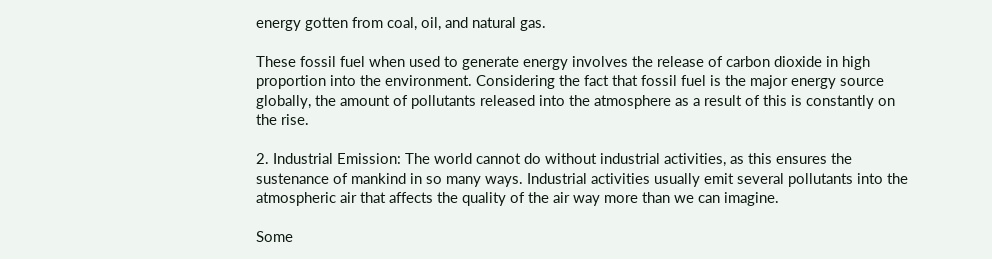energy gotten from coal, oil, and natural gas.

These fossil fuel when used to generate energy involves the release of carbon dioxide in high proportion into the environment. Considering the fact that fossil fuel is the major energy source globally, the amount of pollutants released into the atmosphere as a result of this is constantly on the rise.

2. Industrial Emission: The world cannot do without industrial activities, as this ensures the sustenance of mankind in so many ways. Industrial activities usually emit several pollutants into the atmospheric air that affects the quality of the air way more than we can imagine.

Some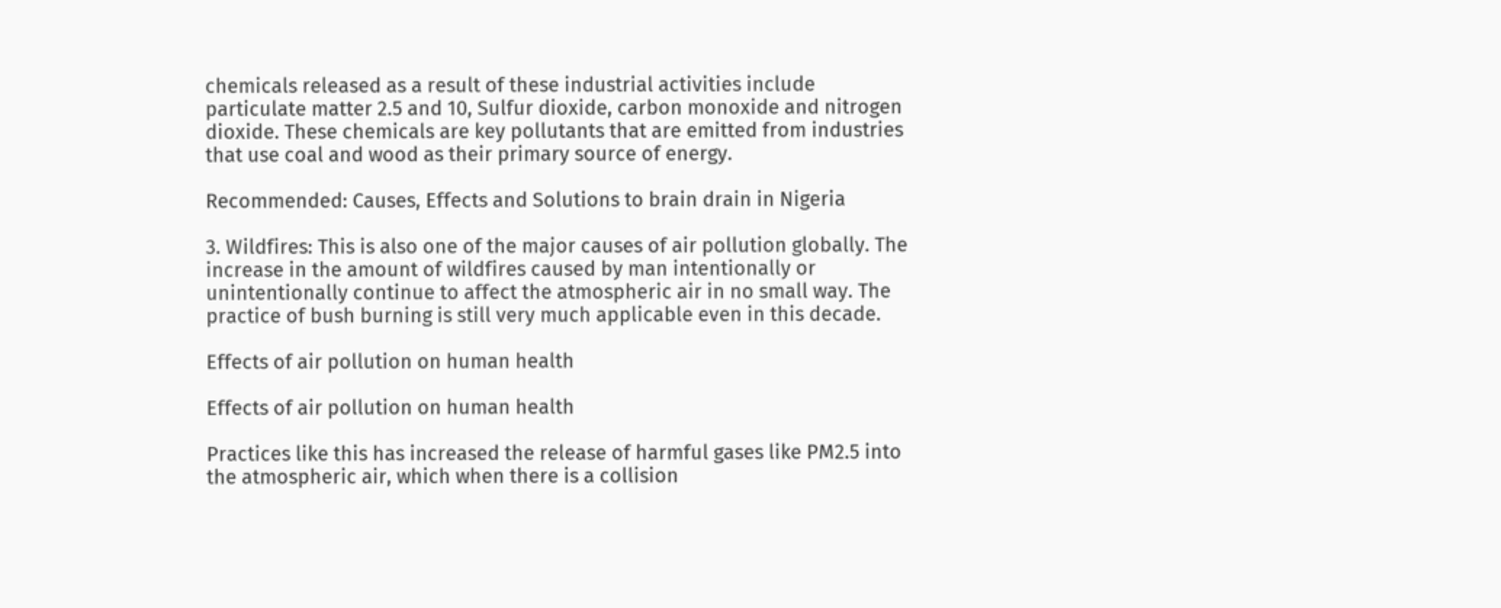chemicals released as a result of these industrial activities include particulate matter 2.5 and 10, Sulfur dioxide, carbon monoxide and nitrogen dioxide. These chemicals are key pollutants that are emitted from industries that use coal and wood as their primary source of energy.

Recommended: Causes, Effects and Solutions to brain drain in Nigeria

3. Wildfires: This is also one of the major causes of air pollution globally. The increase in the amount of wildfires caused by man intentionally or unintentionally continue to affect the atmospheric air in no small way. The practice of bush burning is still very much applicable even in this decade.

Effects of air pollution on human health

Effects of air pollution on human health

Practices like this has increased the release of harmful gases like PM2.5 into the atmospheric air, which when there is a collision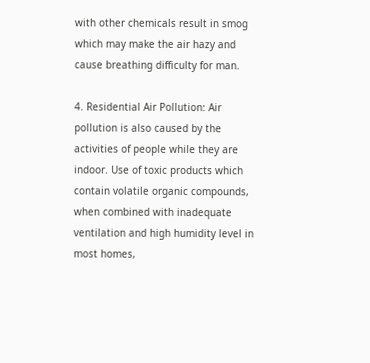with other chemicals result in smog which may make the air hazy and cause breathing difficulty for man.

4. Residential Air Pollution: Air pollution is also caused by the activities of people while they are indoor. Use of toxic products which contain volatile organic compounds, when combined with inadequate ventilation and high humidity level in most homes,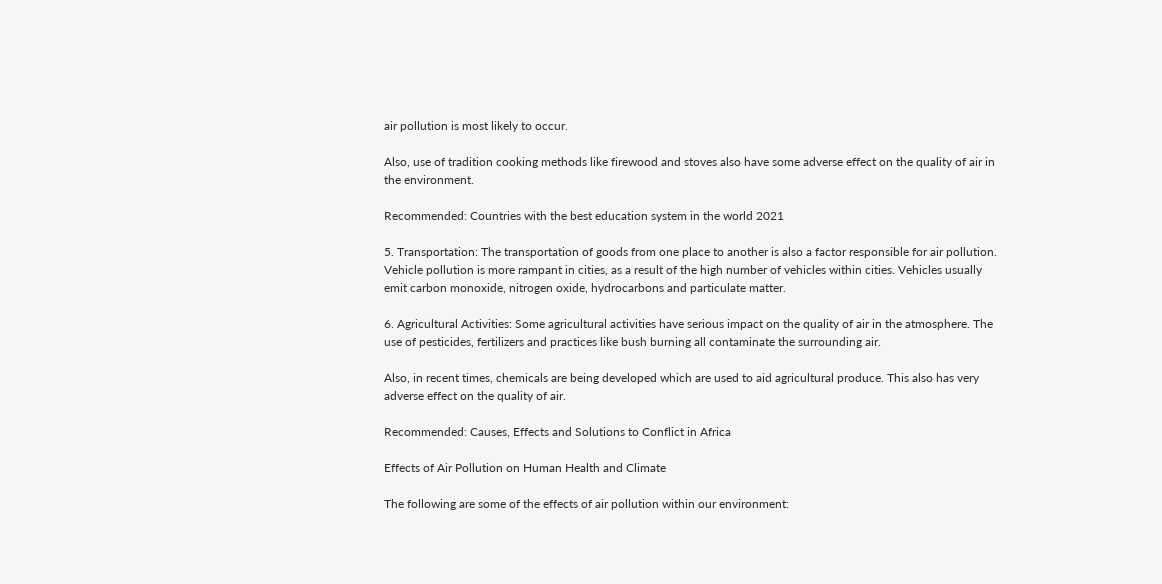air pollution is most likely to occur.

Also, use of tradition cooking methods like firewood and stoves also have some adverse effect on the quality of air in the environment.

Recommended: Countries with the best education system in the world 2021

5. Transportation: The transportation of goods from one place to another is also a factor responsible for air pollution. Vehicle pollution is more rampant in cities, as a result of the high number of vehicles within cities. Vehicles usually emit carbon monoxide, nitrogen oxide, hydrocarbons and particulate matter.

6. Agricultural Activities: Some agricultural activities have serious impact on the quality of air in the atmosphere. The use of pesticides, fertilizers and practices like bush burning all contaminate the surrounding air.

Also, in recent times, chemicals are being developed which are used to aid agricultural produce. This also has very adverse effect on the quality of air.

Recommended: Causes, Effects and Solutions to Conflict in Africa

Effects of Air Pollution on Human Health and Climate

The following are some of the effects of air pollution within our environment: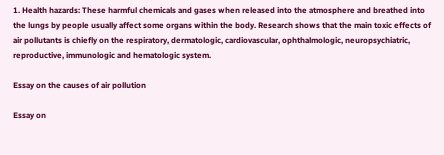1. Health hazards: These harmful chemicals and gases when released into the atmosphere and breathed into the lungs by people usually affect some organs within the body. Research shows that the main toxic effects of air pollutants is chiefly on the respiratory, dermatologic, cardiovascular, ophthalmologic, neuropsychiatric, reproductive, immunologic and hematologic system.

Essay on the causes of air pollution

Essay on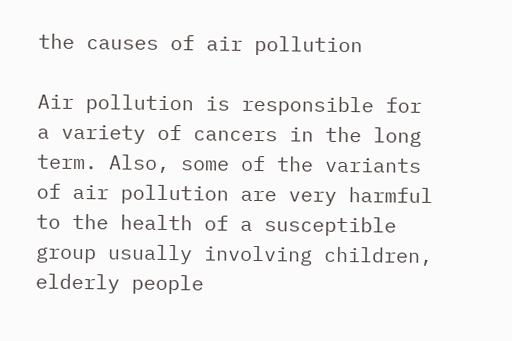the causes of air pollution

Air pollution is responsible for a variety of cancers in the long term. Also, some of the variants of air pollution are very harmful to the health of a susceptible group usually involving children, elderly people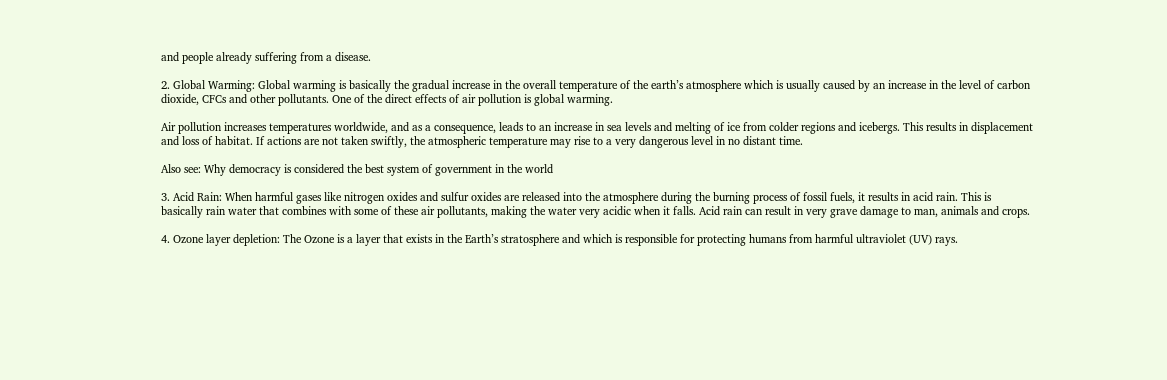and people already suffering from a disease.

2. Global Warming: Global warming is basically the gradual increase in the overall temperature of the earth’s atmosphere which is usually caused by an increase in the level of carbon dioxide, CFCs and other pollutants. One of the direct effects of air pollution is global warming.

Air pollution increases temperatures worldwide, and as a consequence, leads to an increase in sea levels and melting of ice from colder regions and icebergs. This results in displacement and loss of habitat. If actions are not taken swiftly, the atmospheric temperature may rise to a very dangerous level in no distant time.

Also see: Why democracy is considered the best system of government in the world

3. Acid Rain: When harmful gases like nitrogen oxides and sulfur oxides are released into the atmosphere during the burning process of fossil fuels, it results in acid rain. This is basically rain water that combines with some of these air pollutants, making the water very acidic when it falls. Acid rain can result in very grave damage to man, animals and crops.

4. Ozone layer depletion: The Ozone is a layer that exists in the Earth’s stratosphere and which is responsible for protecting humans from harmful ultraviolet (UV) rays.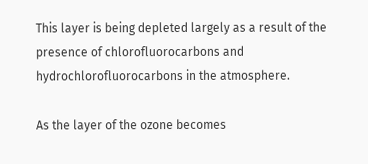This layer is being depleted largely as a result of the presence of chlorofluorocarbons and hydrochlorofluorocarbons in the atmosphere.

As the layer of the ozone becomes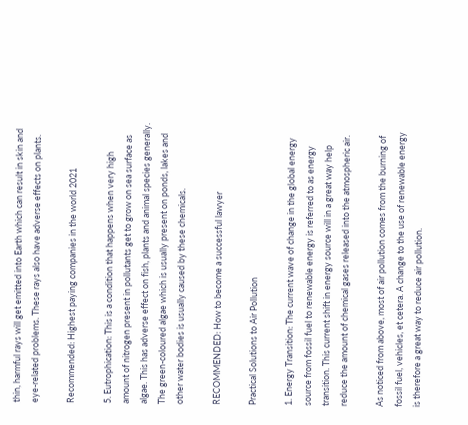thin, harmful rays will get emitted into Earth which can result in skin and eye-related problems. These rays also have adverse effects on plants.

Recommended: Highest paying companies in the world 2021

5. Eutrophication: This is a condition that happens when very high amount of nitrogen present in pollutants get to grow on sea surface as algae. This has adverse effect on fish, plants and animal species generally. The green-coloured algae which is usually present on ponds, lakes and other water bodies is usually caused by these chemicals.

RECOMMENDED: How to become a successful lawyer

Practical Solutions to Air Pollution

1. Energy Transition: The current wave of change in the global energy source from fossil fuel to renewable energy is referred to as energy transition. This current shift in energy source will in a great way help reduce the amount of chemical gases released into the atmospheric air.

As noticed from above, most of air pollution comes from the burning of fossil fuel, vehicles, et cetera. A change to the use of renewable energy is therefore a great way to reduce air pollution.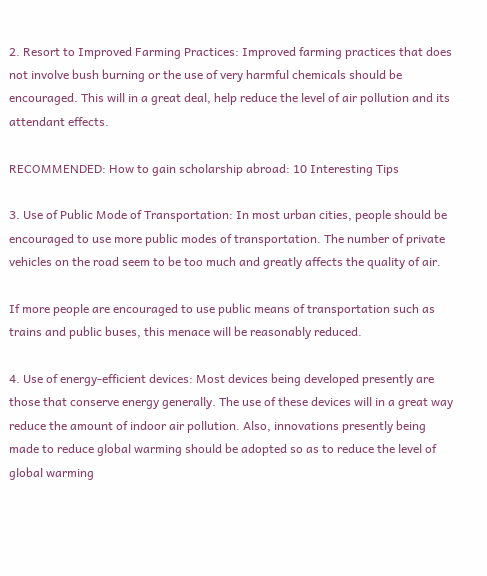2. Resort to Improved Farming Practices: Improved farming practices that does not involve bush burning or the use of very harmful chemicals should be encouraged. This will in a great deal, help reduce the level of air pollution and its attendant effects.

RECOMMENDED: How to gain scholarship abroad: 10 Interesting Tips

3. Use of Public Mode of Transportation: In most urban cities, people should be encouraged to use more public modes of transportation. The number of private vehicles on the road seem to be too much and greatly affects the quality of air.

If more people are encouraged to use public means of transportation such as trains and public buses, this menace will be reasonably reduced.

4. Use of energy-efficient devices: Most devices being developed presently are those that conserve energy generally. The use of these devices will in a great way reduce the amount of indoor air pollution. Also, innovations presently being made to reduce global warming should be adopted so as to reduce the level of global warming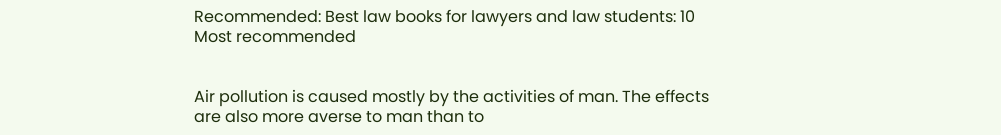Recommended: Best law books for lawyers and law students: 10 Most recommended


Air pollution is caused mostly by the activities of man. The effects are also more averse to man than to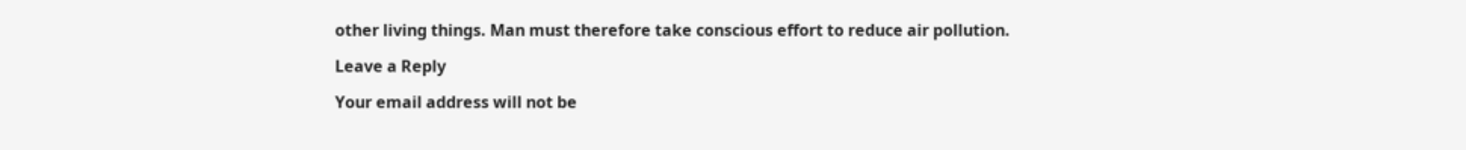other living things. Man must therefore take conscious effort to reduce air pollution.

Leave a Reply

Your email address will not be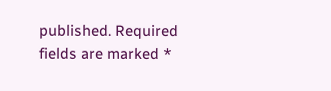published. Required fields are marked *